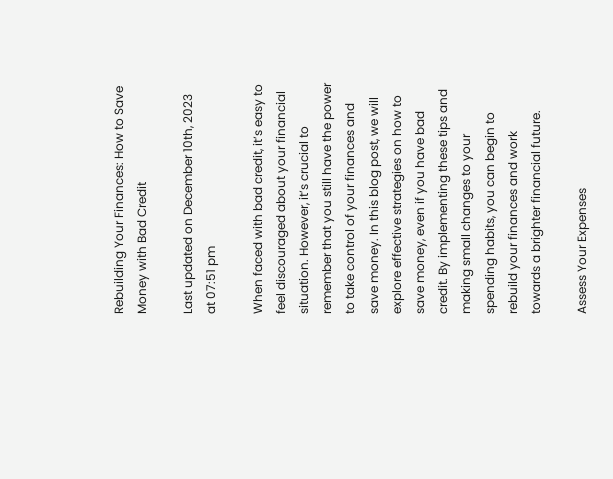Rebuilding Your Finances: How to Save Money with Bad Credit

Last updated on December 10th, 2023 at 07:51 pm

When faced with bad credit, it’s easy to feel discouraged about your financial situation. However, it’s crucial to remember that you still have the power to take control of your finances and save money. In this blog post, we will explore effective strategies on how to save money, even if you have bad credit. By implementing these tips and making small changes to your spending habits, you can begin to rebuild your finances and work towards a brighter financial future.

Assess Your Expenses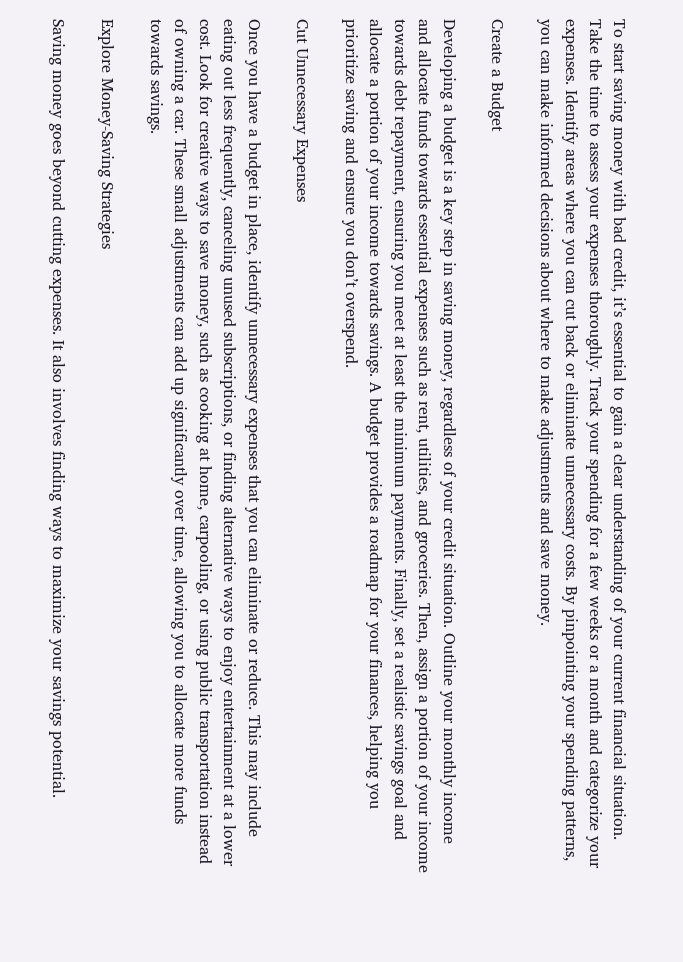To start saving money with bad credit, it’s essential to gain a clear understanding of your current financial situation. Take the time to assess your expenses thoroughly. Track your spending for a few weeks or a month and categorize your expenses. Identify areas where you can cut back or eliminate unnecessary costs. By pinpointing your spending patterns, you can make informed decisions about where to make adjustments and save money.

Create a Budget

Developing a budget is a key step in saving money, regardless of your credit situation. Outline your monthly income and allocate funds towards essential expenses such as rent, utilities, and groceries. Then, assign a portion of your income towards debt repayment, ensuring you meet at least the minimum payments. Finally, set a realistic savings goal and allocate a portion of your income towards savings. A budget provides a roadmap for your finances, helping you prioritize saving and ensure you don’t overspend.

Cut Unnecessary Expenses

Once you have a budget in place, identify unnecessary expenses that you can eliminate or reduce. This may include eating out less frequently, canceling unused subscriptions, or finding alternative ways to enjoy entertainment at a lower cost. Look for creative ways to save money, such as cooking at home, carpooling, or using public transportation instead of owning a car. These small adjustments can add up significantly over time, allowing you to allocate more funds towards savings.

Explore Money-Saving Strategies

Saving money goes beyond cutting expenses. It also involves finding ways to maximize your savings potential.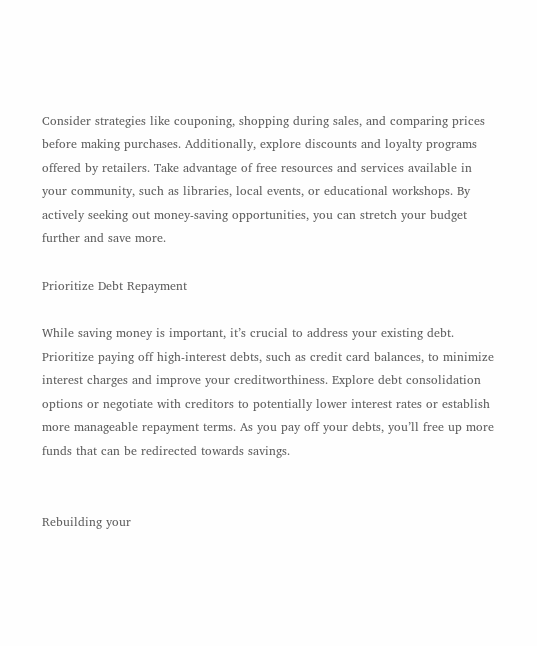Consider strategies like couponing, shopping during sales, and comparing prices before making purchases. Additionally, explore discounts and loyalty programs offered by retailers. Take advantage of free resources and services available in your community, such as libraries, local events, or educational workshops. By actively seeking out money-saving opportunities, you can stretch your budget further and save more.

Prioritize Debt Repayment

While saving money is important, it’s crucial to address your existing debt. Prioritize paying off high-interest debts, such as credit card balances, to minimize interest charges and improve your creditworthiness. Explore debt consolidation options or negotiate with creditors to potentially lower interest rates or establish more manageable repayment terms. As you pay off your debts, you’ll free up more funds that can be redirected towards savings.


Rebuilding your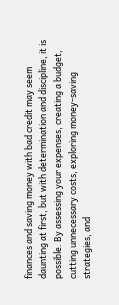finances and saving money with bad credit may seem daunting at first, but with determination and discipline, it is possible. By assessing your expenses, creating a budget, cutting unnecessary costs, exploring money-saving strategies, and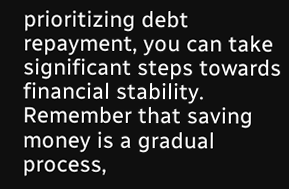prioritizing debt repayment, you can take significant steps towards financial stability. Remember that saving money is a gradual process,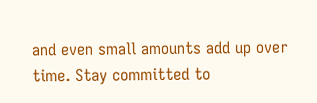and even small amounts add up over time. Stay committed to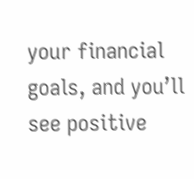your financial goals, and you’ll see positive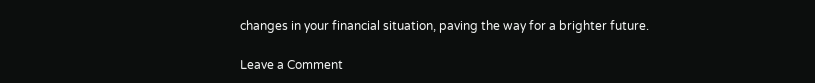changes in your financial situation, paving the way for a brighter future.

Leave a Comment